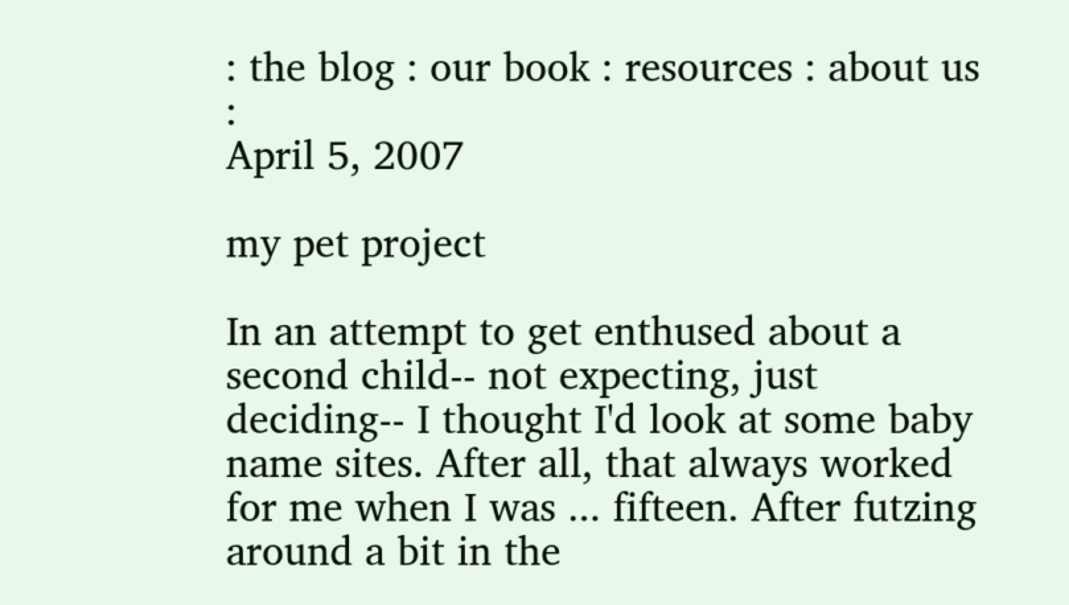: the blog : our book : resources : about us :
April 5, 2007

my pet project

In an attempt to get enthused about a second child-- not expecting, just deciding-- I thought I'd look at some baby name sites. After all, that always worked for me when I was ... fifteen. After futzing around a bit in the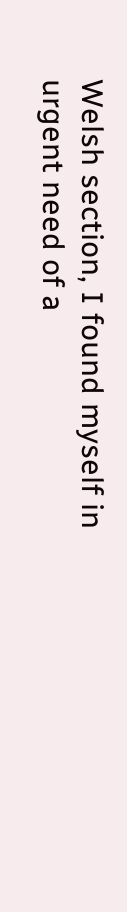Welsh section, I found myself in urgent need of a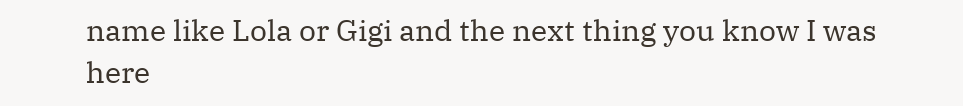name like Lola or Gigi and the next thing you know I was here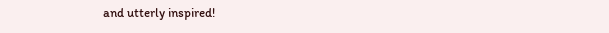and utterly inspired!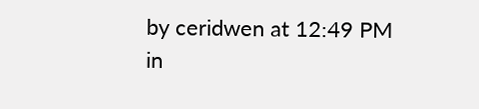by ceridwen at 12:49 PM
in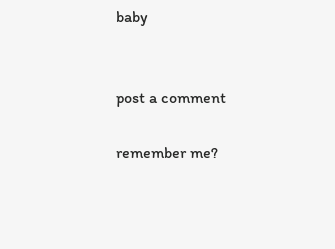baby


post a comment

remember me?